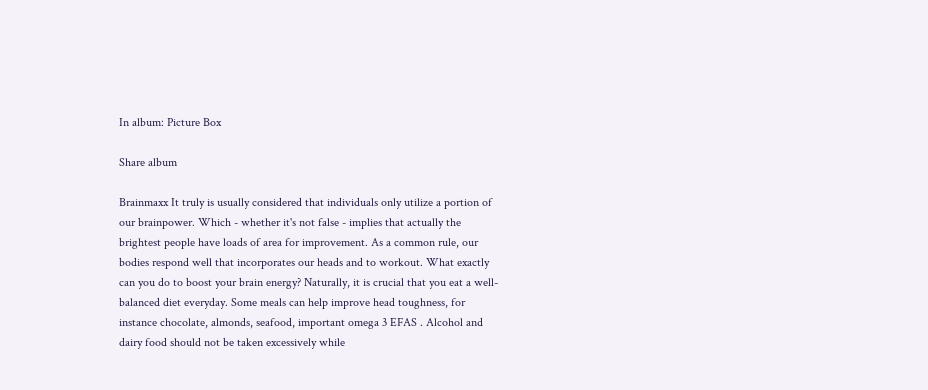In album: Picture Box

Share album

Brainmaxx It truly is usually considered that individuals only utilize a portion of our brainpower. Which - whether it's not false - implies that actually the brightest people have loads of area for improvement. As a common rule, our bodies respond well that incorporates our heads and to workout. What exactly can you do to boost your brain energy? Naturally, it is crucial that you eat a well-balanced diet everyday. Some meals can help improve head toughness, for instance chocolate, almonds, seafood, important omega 3 EFAS . Alcohol and dairy food should not be taken excessively while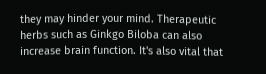they may hinder your mind. Therapeutic herbs such as Ginkgo Biloba can also increase brain function. It's also vital that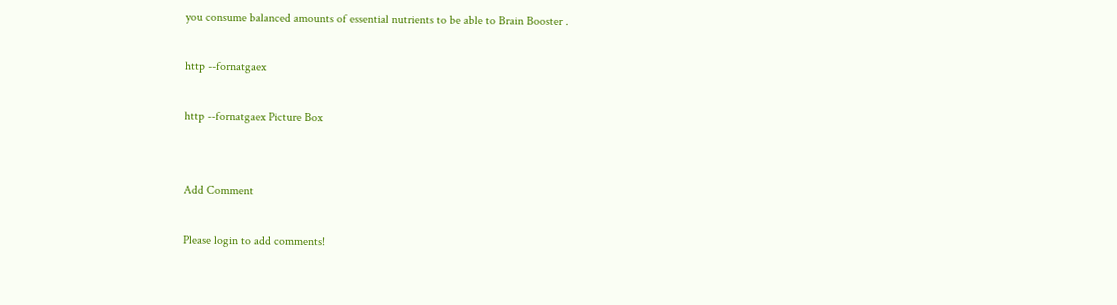you consume balanced amounts of essential nutrients to be able to Brain Booster .

http --fornatgaex

http --fornatgaex Picture Box


Add Comment

Please login to add comments!